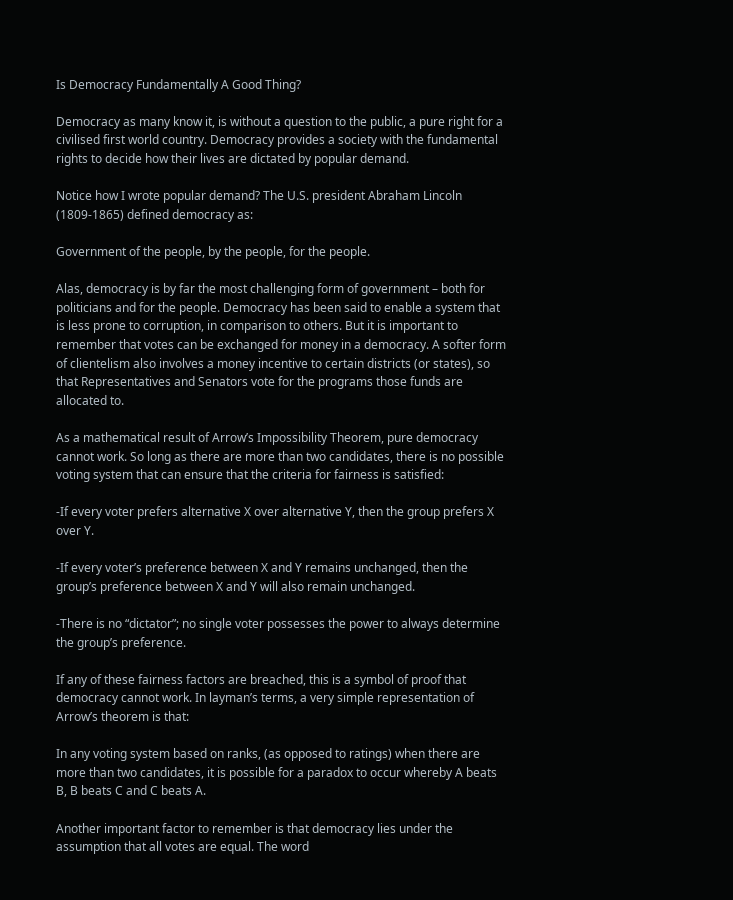Is Democracy Fundamentally A Good Thing?

Democracy as many know it, is without a question to the public, a pure right for a civilised first world country. Democracy provides a society with the fundamental rights to decide how their lives are dictated by popular demand.

Notice how I wrote popular demand? The U.S. president Abraham Lincoln (1809-1865) defined democracy as:

Government of the people, by the people, for the people.

Alas, democracy is by far the most challenging form of government – both for politicians and for the people. Democracy has been said to enable a system that is less prone to corruption, in comparison to others. But it is important to remember that votes can be exchanged for money in a democracy. A softer form of clientelism also involves a money incentive to certain districts (or states), so that Representatives and Senators vote for the programs those funds are allocated to.

As a mathematical result of Arrow’s Impossibility Theorem, pure democracy cannot work. So long as there are more than two candidates, there is no possible voting system that can ensure that the criteria for fairness is satisfied:

-If every voter prefers alternative X over alternative Y, then the group prefers X over Y.

-If every voter’s preference between X and Y remains unchanged, then the group’s preference between X and Y will also remain unchanged.

-There is no “dictator”; no single voter possesses the power to always determine the group’s preference.

If any of these fairness factors are breached, this is a symbol of proof that democracy cannot work. In layman’s terms, a very simple representation of Arrow’s theorem is that:

In any voting system based on ranks, (as opposed to ratings) when there are more than two candidates, it is possible for a paradox to occur whereby A beats B, B beats C and C beats A.

Another important factor to remember is that democracy lies under the assumption that all votes are equal. The word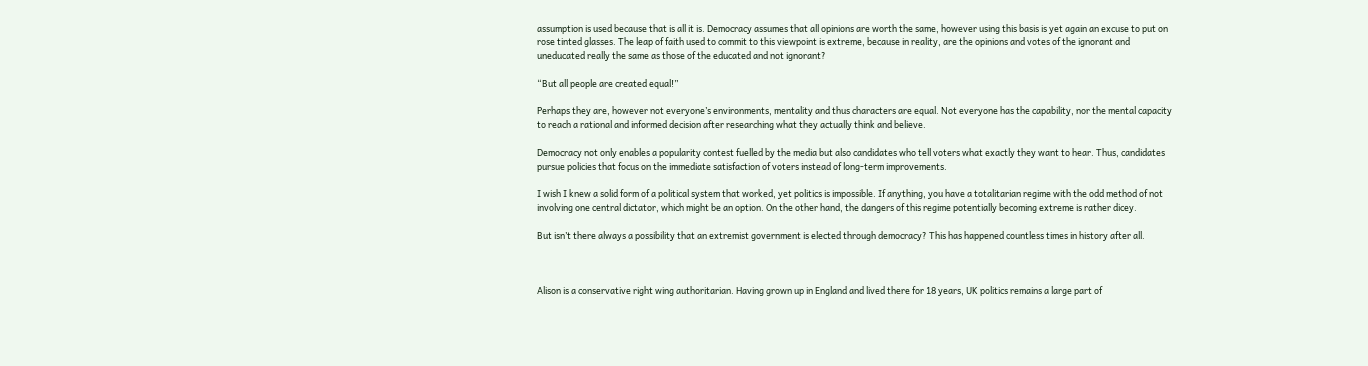assumption is used because that is all it is. Democracy assumes that all opinions are worth the same, however using this basis is yet again an excuse to put on rose tinted glasses. The leap of faith used to commit to this viewpoint is extreme, because in reality, are the opinions and votes of the ignorant and uneducated really the same as those of the educated and not ignorant?

“But all people are created equal!”

Perhaps they are, however not everyone’s environments, mentality and thus characters are equal. Not everyone has the capability, nor the mental capacity to reach a rational and informed decision after researching what they actually think and believe.

Democracy not only enables a popularity contest fuelled by the media but also candidates who tell voters what exactly they want to hear. Thus, candidates pursue policies that focus on the immediate satisfaction of voters instead of long-term improvements.

I wish I knew a solid form of a political system that worked, yet politics is impossible. If anything, you have a totalitarian regime with the odd method of not involving one central dictator, which might be an option. On the other hand, the dangers of this regime potentially becoming extreme is rather dicey.

But isn’t there always a possibility that an extremist government is elected through democracy? This has happened countless times in history after all.



Alison is a conservative right wing authoritarian. Having grown up in England and lived there for 18 years, UK politics remains a large part of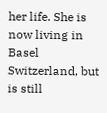her life. She is now living in Basel Switzerland, but is still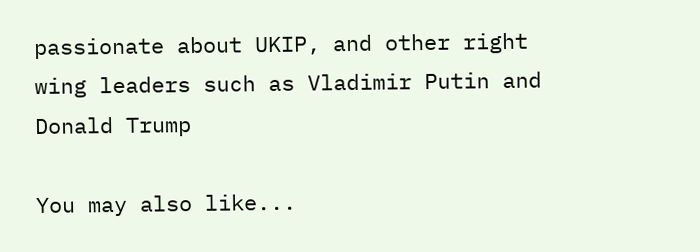passionate about UKIP, and other right wing leaders such as Vladimir Putin and Donald Trump

You may also like...